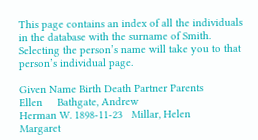This page contains an index of all the individuals in the database with the surname of Smith. Selecting the person’s name will take you to that person’s individual page.

Given Name Birth Death Partner Parents
Ellen     Bathgate, Andrew
Herman W. 1898-11-23   Millar, Helen
Margaret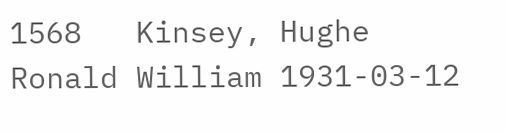1568   Kinsey, Hughe
Ronald William 1931-03-12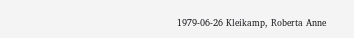1979-06-26 Kleikamp, Roberta Anne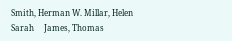Smith, Herman W. Millar, Helen
Sarah     James, Thomas